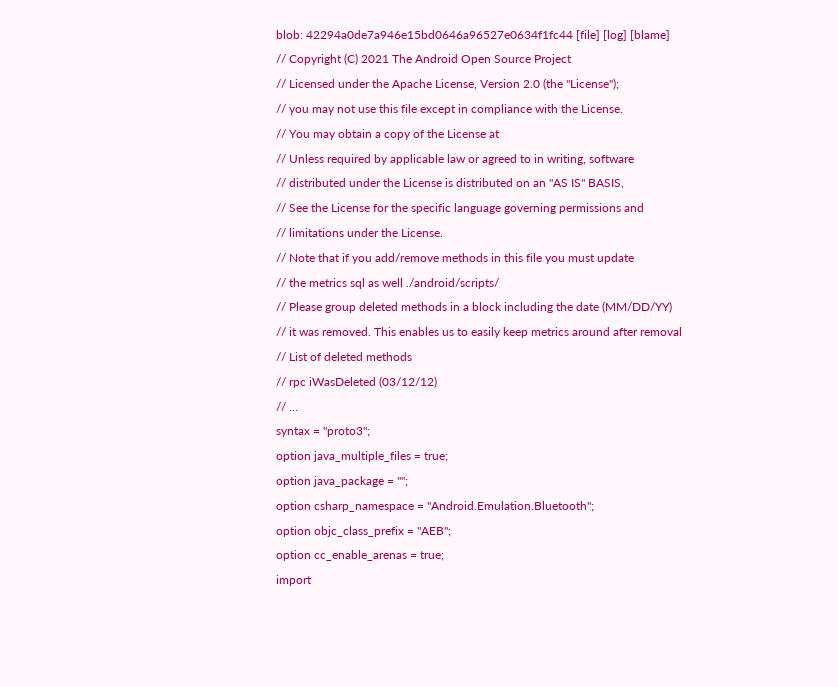blob: 42294a0de7a946e15bd0646a96527e0634f1fc44 [file] [log] [blame]
// Copyright (C) 2021 The Android Open Source Project
// Licensed under the Apache License, Version 2.0 (the "License");
// you may not use this file except in compliance with the License.
// You may obtain a copy of the License at
// Unless required by applicable law or agreed to in writing, software
// distributed under the License is distributed on an "AS IS" BASIS,
// See the License for the specific language governing permissions and
// limitations under the License.
// Note that if you add/remove methods in this file you must update
// the metrics sql as well ./android/scripts/
// Please group deleted methods in a block including the date (MM/DD/YY)
// it was removed. This enables us to easily keep metrics around after removal
// List of deleted methods
// rpc iWasDeleted (03/12/12)
// ...
syntax = "proto3";
option java_multiple_files = true;
option java_package = "";
option csharp_namespace = "Android.Emulation.Bluetooth";
option objc_class_prefix = "AEB";
option cc_enable_arenas = true;
import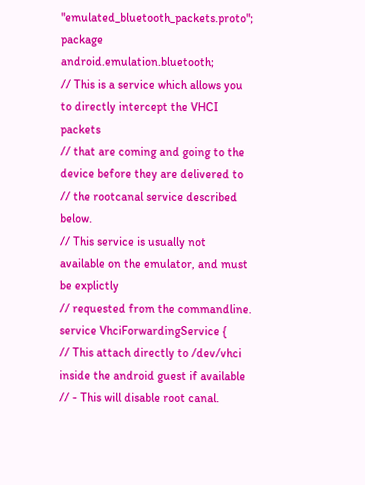"emulated_bluetooth_packets.proto";
package android.emulation.bluetooth;
// This is a service which allows you to directly intercept the VHCI packets
// that are coming and going to the device before they are delivered to
// the rootcanal service described below.
// This service is usually not available on the emulator, and must be explictly
// requested from the commandline.
service VhciForwardingService {
// This attach directly to /dev/vhci inside the android guest if available
// - This will disable root canal.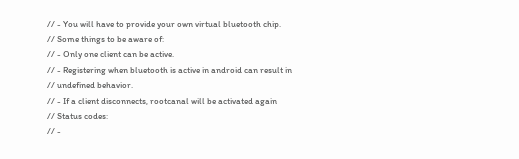// - You will have to provide your own virtual bluetooth chip.
// Some things to be aware of:
// - Only one client can be active.
// - Registering when bluetooth is active in android can result in
// undefined behavior.
// - If a client disconnects, rootcanal will be activated again
// Status codes:
// -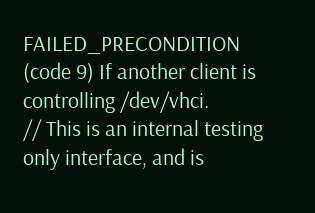FAILED_PRECONDITION (code 9) If another client is controlling /dev/vhci.
// This is an internal testing only interface, and is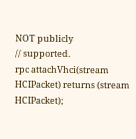NOT publicly
// supported.
rpc attachVhci(stream HCIPacket) returns (stream HCIPacket);